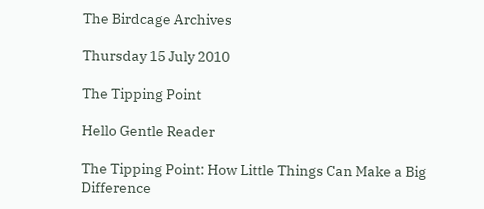The Birdcage Archives

Thursday 15 July 2010

The Tipping Point

Hello Gentle Reader

The Tipping Point: How Little Things Can Make a Big Difference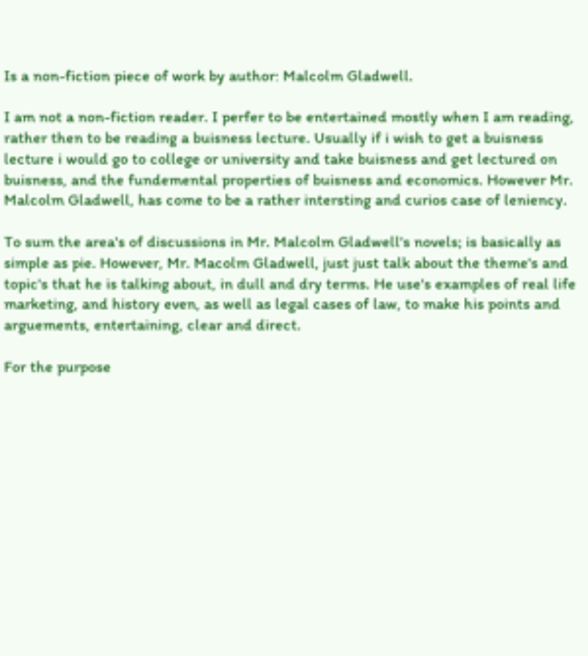Is a non-fiction piece of work by author: Malcolm Gladwell.

I am not a non-fiction reader. I perfer to be entertained mostly when I am reading, rather then to be reading a buisness lecture. Usually if i wish to get a buisness lecture i would go to college or university and take buisness and get lectured on buisness, and the fundemental properties of buisness and economics. However Mr. Malcolm Gladwell, has come to be a rather intersting and curios case of leniency.

To sum the area's of discussions in Mr. Malcolm Gladwell's novels; is basically as simple as pie. However, Mr. Macolm Gladwell, just just talk about the theme's and topic's that he is talking about, in dull and dry terms. He use's examples of real life marketing, and history even, as well as legal cases of law, to make his points and arguements, entertaining, clear and direct.

For the purpose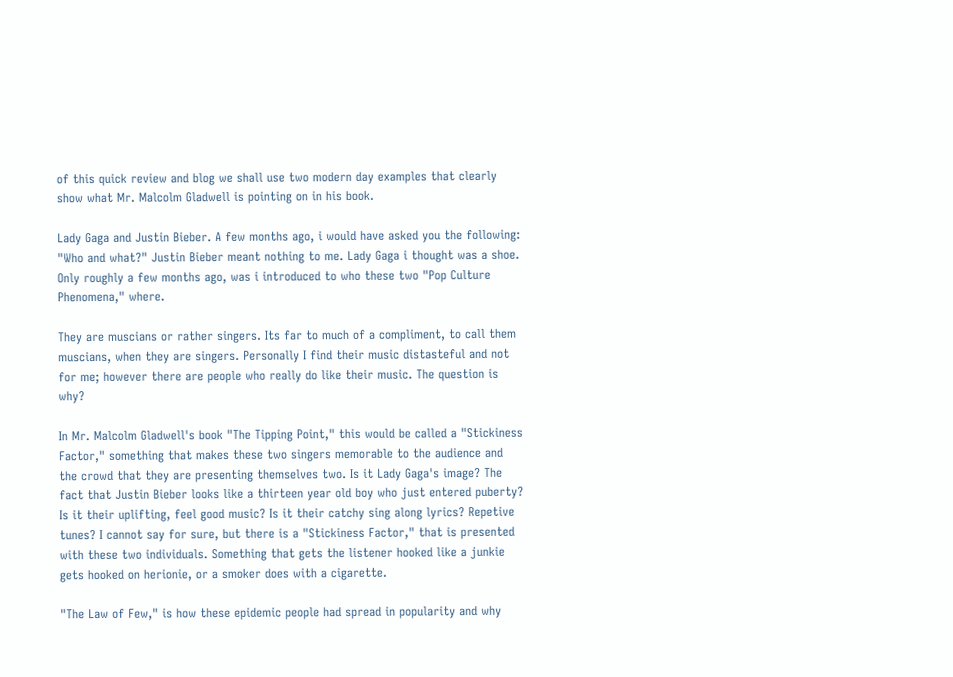of this quick review and blog we shall use two modern day examples that clearly show what Mr. Malcolm Gladwell is pointing on in his book.

Lady Gaga and Justin Bieber. A few months ago, i would have asked you the following: "Who and what?" Justin Bieber meant nothing to me. Lady Gaga i thought was a shoe. Only roughly a few months ago, was i introduced to who these two "Pop Culture Phenomena," where.

They are muscians or rather singers. Its far to much of a compliment, to call them muscians, when they are singers. Personally I find their music distasteful and not for me; however there are people who really do like their music. The question is why?

In Mr. Malcolm Gladwell's book "The Tipping Point," this would be called a "Stickiness Factor," something that makes these two singers memorable to the audience and the crowd that they are presenting themselves two. Is it Lady Gaga's image? The fact that Justin Bieber looks like a thirteen year old boy who just entered puberty? Is it their uplifting, feel good music? Is it their catchy sing along lyrics? Repetive tunes? I cannot say for sure, but there is a "Stickiness Factor," that is presented with these two individuals. Something that gets the listener hooked like a junkie gets hooked on herionie, or a smoker does with a cigarette.

"The Law of Few," is how these epidemic people had spread in popularity and why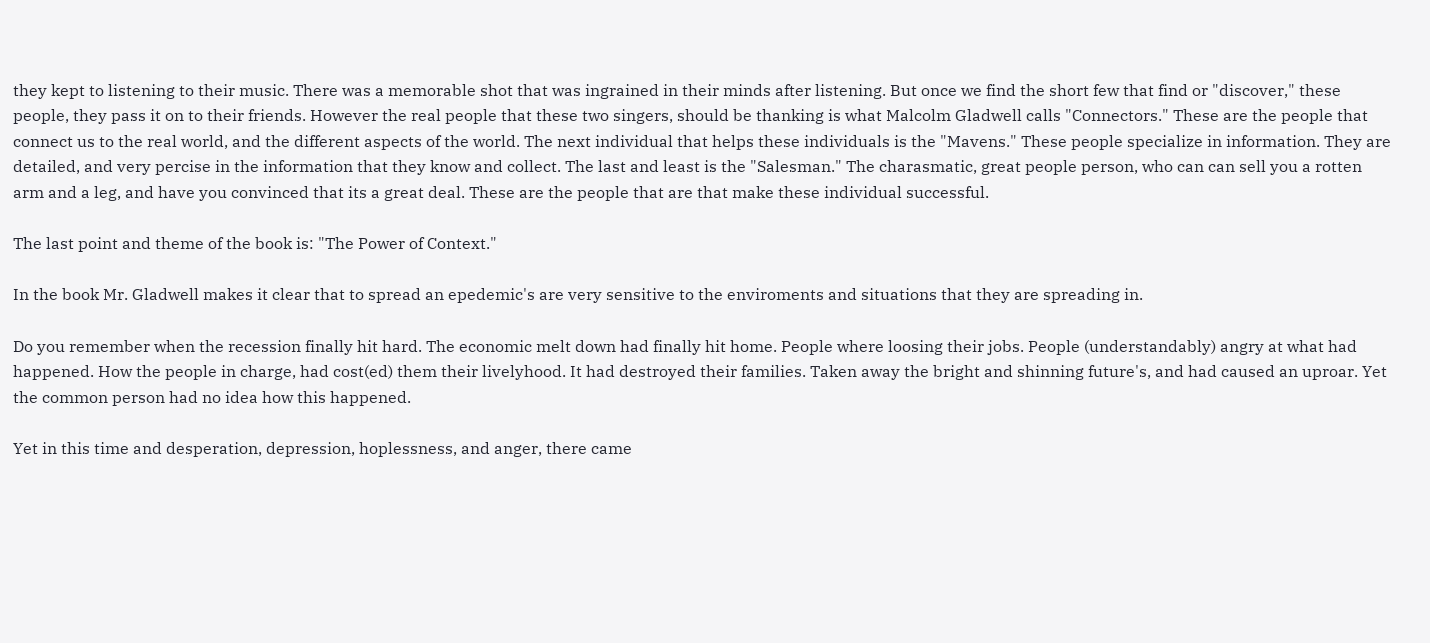they kept to listening to their music. There was a memorable shot that was ingrained in their minds after listening. But once we find the short few that find or "discover," these people, they pass it on to their friends. However the real people that these two singers, should be thanking is what Malcolm Gladwell calls "Connectors." These are the people that connect us to the real world, and the different aspects of the world. The next individual that helps these individuals is the "Mavens." These people specialize in information. They are detailed, and very percise in the information that they know and collect. The last and least is the "Salesman." The charasmatic, great people person, who can can sell you a rotten arm and a leg, and have you convinced that its a great deal. These are the people that are that make these individual successful.

The last point and theme of the book is: "The Power of Context."

In the book Mr. Gladwell makes it clear that to spread an epedemic's are very sensitive to the enviroments and situations that they are spreading in.

Do you remember when the recession finally hit hard. The economic melt down had finally hit home. People where loosing their jobs. People (understandably) angry at what had happened. How the people in charge, had cost(ed) them their livelyhood. It had destroyed their families. Taken away the bright and shinning future's, and had caused an uproar. Yet the common person had no idea how this happened.

Yet in this time and desperation, depression, hoplessness, and anger, there came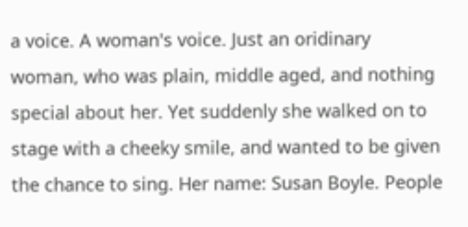a voice. A woman's voice. Just an oridinary woman, who was plain, middle aged, and nothing special about her. Yet suddenly she walked on to stage with a cheeky smile, and wanted to be given the chance to sing. Her name: Susan Boyle. People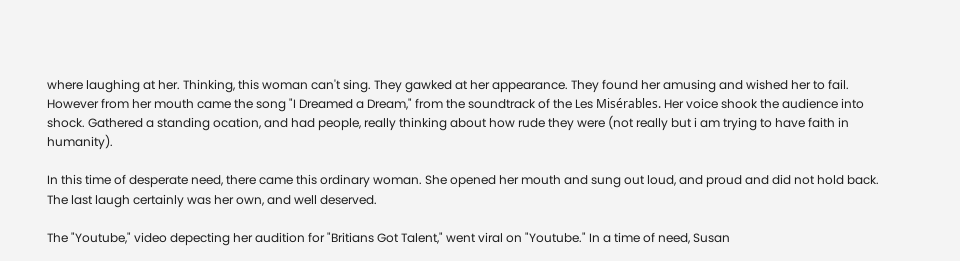where laughing at her. Thinking, this woman can't sing. They gawked at her appearance. They found her amusing and wished her to fail. However from her mouth came the song "I Dreamed a Dream," from the soundtrack of the Les Misérables. Her voice shook the audience into shock. Gathered a standing ocation, and had people, really thinking about how rude they were (not really but i am trying to have faith in humanity).

In this time of desperate need, there came this ordinary woman. She opened her mouth and sung out loud, and proud and did not hold back. The last laugh certainly was her own, and well deserved.

The "Youtube," video depecting her audition for "Britians Got Talent," went viral on "Youtube." In a time of need, Susan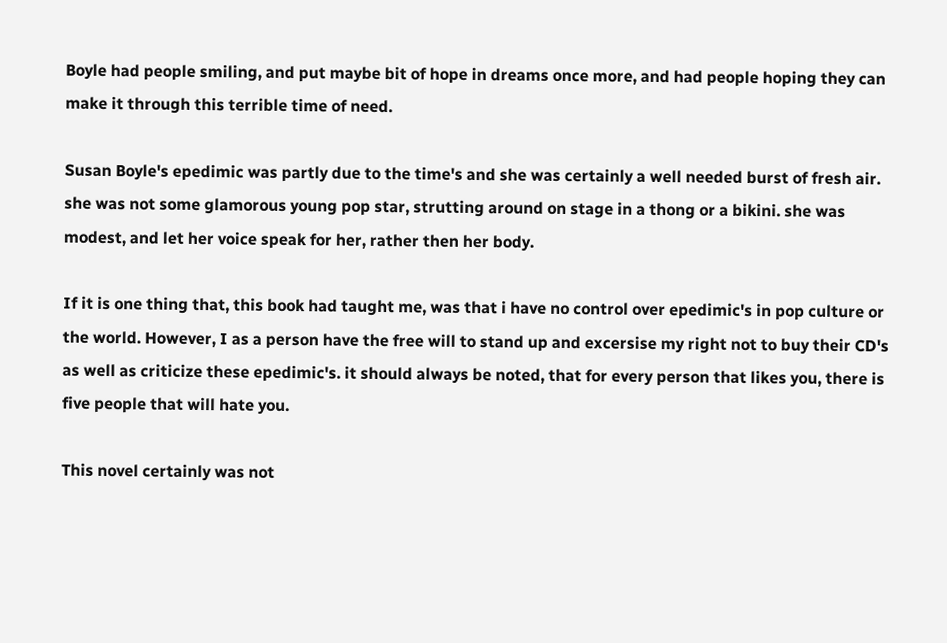Boyle had people smiling, and put maybe bit of hope in dreams once more, and had people hoping they can make it through this terrible time of need.

Susan Boyle's epedimic was partly due to the time's and she was certainly a well needed burst of fresh air. she was not some glamorous young pop star, strutting around on stage in a thong or a bikini. she was modest, and let her voice speak for her, rather then her body.

If it is one thing that, this book had taught me, was that i have no control over epedimic's in pop culture or the world. However, I as a person have the free will to stand up and excersise my right not to buy their CD's as well as criticize these epedimic's. it should always be noted, that for every person that likes you, there is five people that will hate you.

This novel certainly was not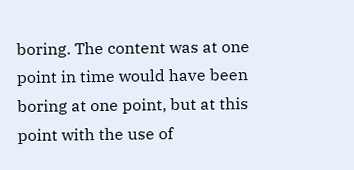boring. The content was at one point in time would have been boring at one point, but at this point with the use of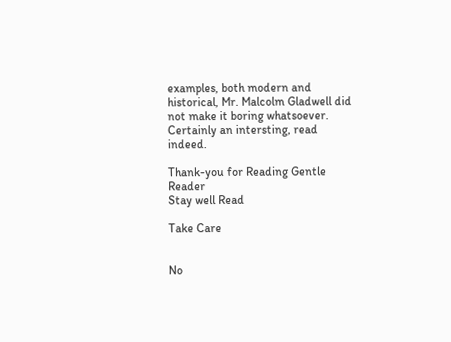examples, both modern and historical, Mr. Malcolm Gladwell did not make it boring whatsoever. Certainly an intersting, read indeed.

Thank-you for Reading Gentle Reader
Stay well Read

Take Care


No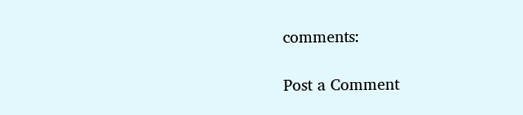comments:

Post a Comment